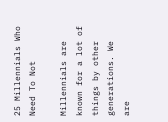25 Millennials Who Need To Not

Millennials are known for a lot of things by other generations. We are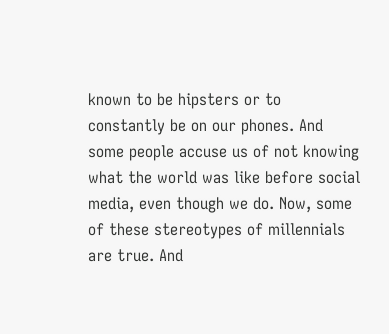known to be hipsters or to constantly be on our phones. And some people accuse us of not knowing what the world was like before social media, even though we do. Now, some of these stereotypes of millennials are true. And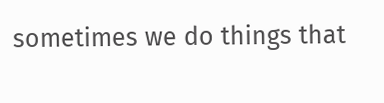sometimes we do things that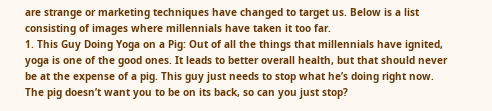are strange or marketing techniques have changed to target us. Below is a list consisting of images where millennials have taken it too far.
1. This Guy Doing Yoga on a Pig: Out of all the things that millennials have ignited, yoga is one of the good ones. It leads to better overall health, but that should never be at the expense of a pig. This guy just needs to stop what he’s doing right now. The pig doesn’t want you to be on its back, so can you just stop?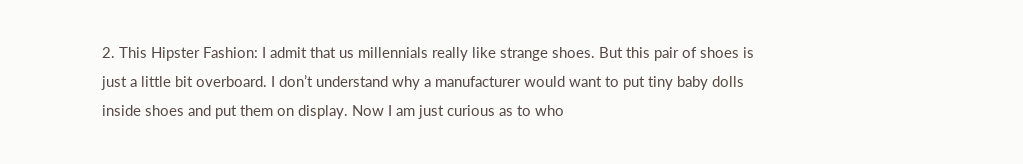2. This Hipster Fashion: I admit that us millennials really like strange shoes. But this pair of shoes is just a little bit overboard. I don’t understand why a manufacturer would want to put tiny baby dolls inside shoes and put them on display. Now I am just curious as to who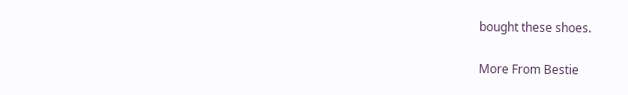bought these shoes.

More From Bestie